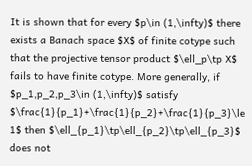It is shown that for every $p\in (1,\infty)$ there exists a Banach space $X$ of finite cotype such that the projective tensor product $\ell_p\tp X$ fails to have finite cotype. More generally, if $p_1,p_2,p_3\in (1,\infty)$ satisfy $\frac{1}{p_1}+\frac{1}{p_2}+\frac{1}{p_3}\le 1$ then $\ell_{p_1}\tp\ell_{p_2}\tp\ell_{p_3}$ does not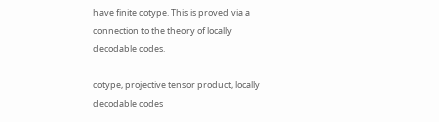have finite cotype. This is proved via a connection to the theory of locally decodable codes.

cotype, projective tensor product, locally decodable codes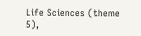Life Sciences (theme 5),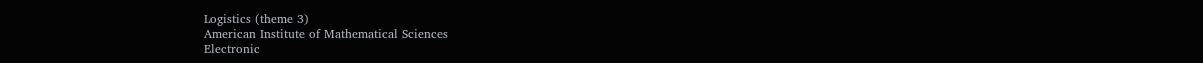Logistics (theme 3)
American Institute of Mathematical Sciences
Electronic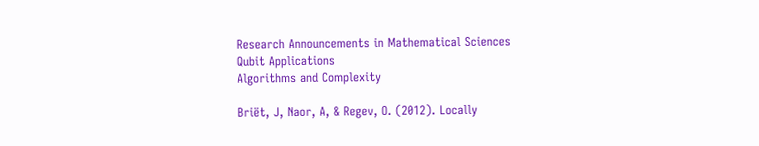Research Announcements in Mathematical Sciences
Qubit Applications
Algorithms and Complexity

Briët, J, Naor, A, & Regev, O. (2012). Locally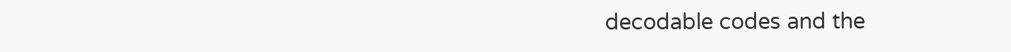decodable codes and the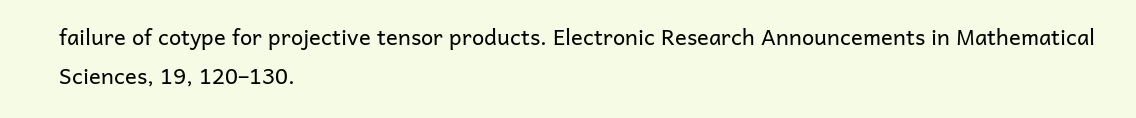failure of cotype for projective tensor products. Electronic Research Announcements in Mathematical Sciences, 19, 120–130.